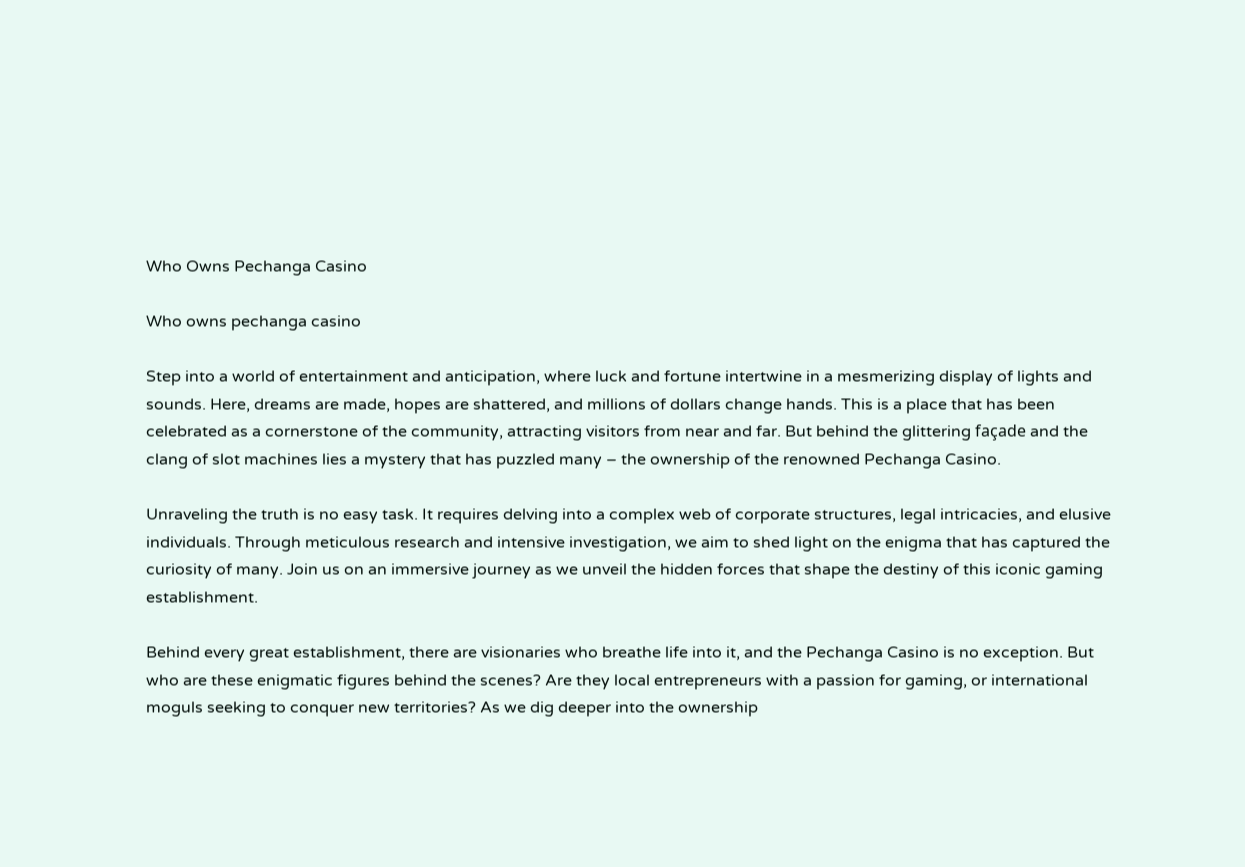Who Owns Pechanga Casino

Who owns pechanga casino

Step into a world of entertainment and anticipation, where luck and fortune intertwine in a mesmerizing display of lights and sounds. Here, dreams are made, hopes are shattered, and millions of dollars change hands. This is a place that has been celebrated as a cornerstone of the community, attracting visitors from near and far. But behind the glittering façade and the clang of slot machines lies a mystery that has puzzled many – the ownership of the renowned Pechanga Casino.

Unraveling the truth is no easy task. It requires delving into a complex web of corporate structures, legal intricacies, and elusive individuals. Through meticulous research and intensive investigation, we aim to shed light on the enigma that has captured the curiosity of many. Join us on an immersive journey as we unveil the hidden forces that shape the destiny of this iconic gaming establishment.

Behind every great establishment, there are visionaries who breathe life into it, and the Pechanga Casino is no exception. But who are these enigmatic figures behind the scenes? Are they local entrepreneurs with a passion for gaming, or international moguls seeking to conquer new territories? As we dig deeper into the ownership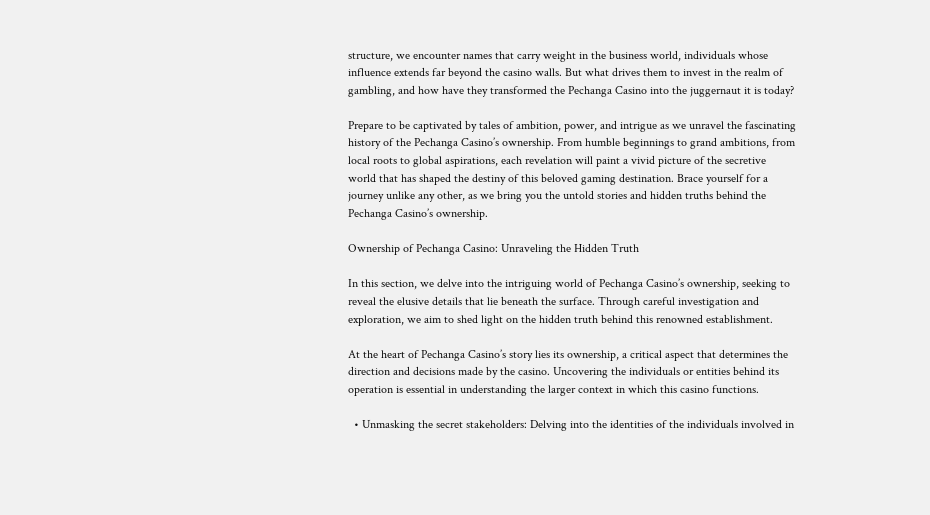structure, we encounter names that carry weight in the business world, individuals whose influence extends far beyond the casino walls. But what drives them to invest in the realm of gambling, and how have they transformed the Pechanga Casino into the juggernaut it is today?

Prepare to be captivated by tales of ambition, power, and intrigue as we unravel the fascinating history of the Pechanga Casino’s ownership. From humble beginnings to grand ambitions, from local roots to global aspirations, each revelation will paint a vivid picture of the secretive world that has shaped the destiny of this beloved gaming destination. Brace yourself for a journey unlike any other, as we bring you the untold stories and hidden truths behind the Pechanga Casino’s ownership.

Ownership of Pechanga Casino: Unraveling the Hidden Truth

In this section, we delve into the intriguing world of Pechanga Casino’s ownership, seeking to reveal the elusive details that lie beneath the surface. Through careful investigation and exploration, we aim to shed light on the hidden truth behind this renowned establishment.

At the heart of Pechanga Casino’s story lies its ownership, a critical aspect that determines the direction and decisions made by the casino. Uncovering the individuals or entities behind its operation is essential in understanding the larger context in which this casino functions.

  • Unmasking the secret stakeholders: Delving into the identities of the individuals involved in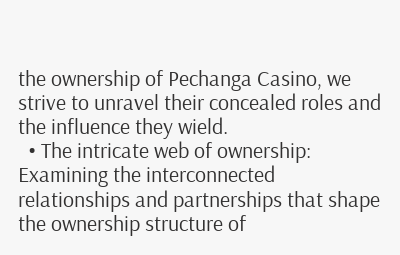the ownership of Pechanga Casino, we strive to unravel their concealed roles and the influence they wield.
  • The intricate web of ownership: Examining the interconnected relationships and partnerships that shape the ownership structure of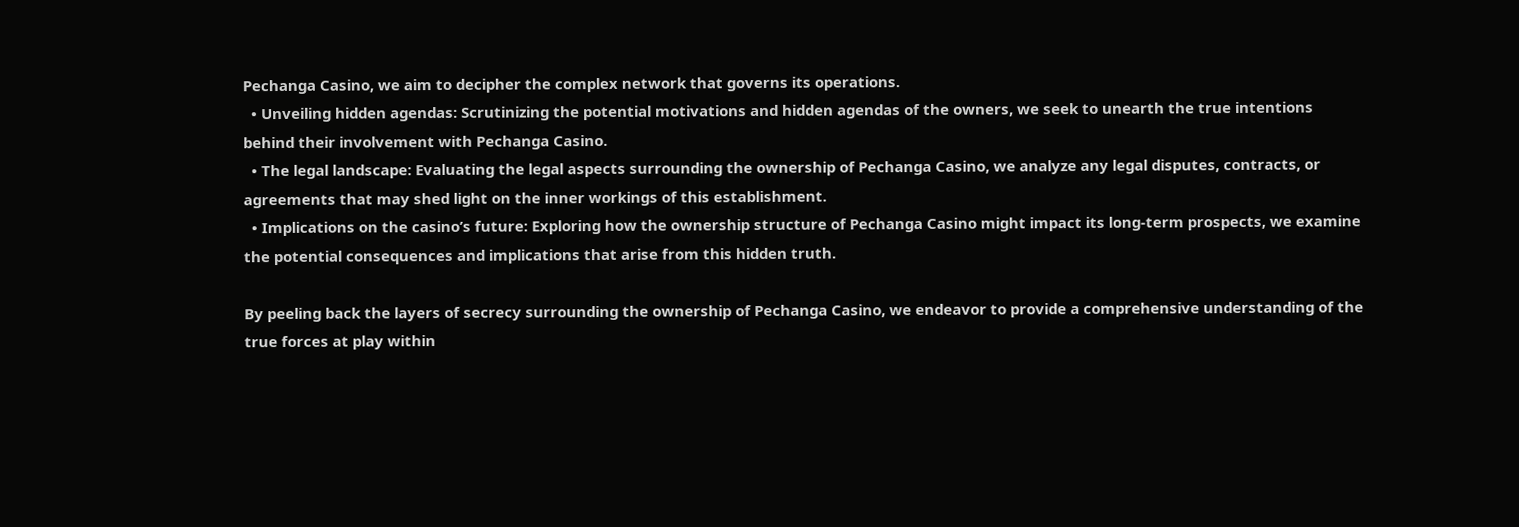Pechanga Casino, we aim to decipher the complex network that governs its operations.
  • Unveiling hidden agendas: Scrutinizing the potential motivations and hidden agendas of the owners, we seek to unearth the true intentions behind their involvement with Pechanga Casino.
  • The legal landscape: Evaluating the legal aspects surrounding the ownership of Pechanga Casino, we analyze any legal disputes, contracts, or agreements that may shed light on the inner workings of this establishment.
  • Implications on the casino’s future: Exploring how the ownership structure of Pechanga Casino might impact its long-term prospects, we examine the potential consequences and implications that arise from this hidden truth.

By peeling back the layers of secrecy surrounding the ownership of Pechanga Casino, we endeavor to provide a comprehensive understanding of the true forces at play within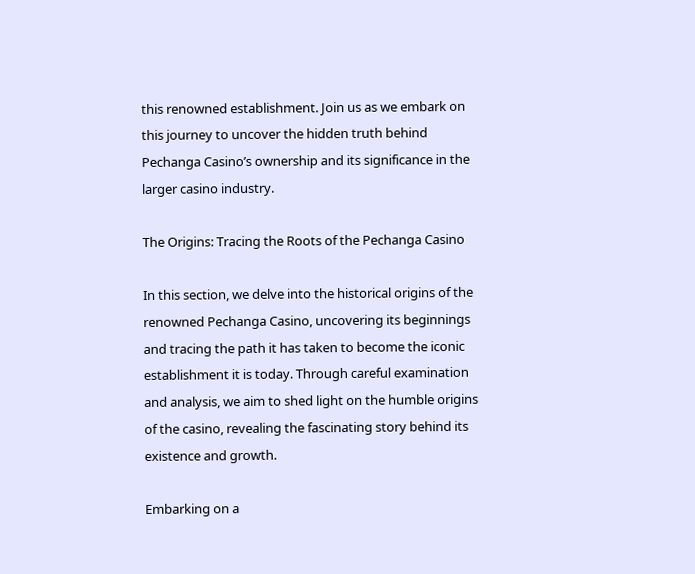this renowned establishment. Join us as we embark on this journey to uncover the hidden truth behind Pechanga Casino’s ownership and its significance in the larger casino industry.

The Origins: Tracing the Roots of the Pechanga Casino

In this section, we delve into the historical origins of the renowned Pechanga Casino, uncovering its beginnings and tracing the path it has taken to become the iconic establishment it is today. Through careful examination and analysis, we aim to shed light on the humble origins of the casino, revealing the fascinating story behind its existence and growth.

Embarking on a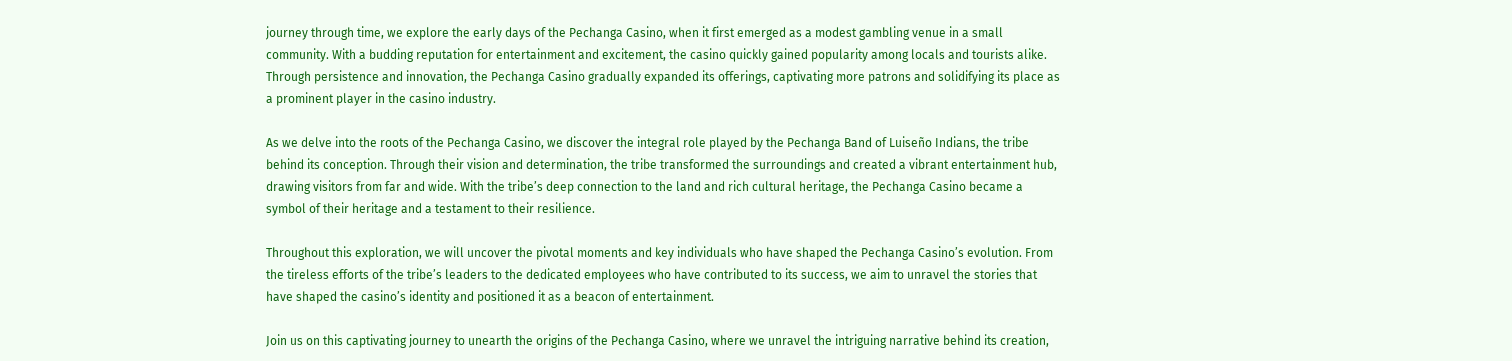journey through time, we explore the early days of the Pechanga Casino, when it first emerged as a modest gambling venue in a small community. With a budding reputation for entertainment and excitement, the casino quickly gained popularity among locals and tourists alike. Through persistence and innovation, the Pechanga Casino gradually expanded its offerings, captivating more patrons and solidifying its place as a prominent player in the casino industry.

As we delve into the roots of the Pechanga Casino, we discover the integral role played by the Pechanga Band of Luiseño Indians, the tribe behind its conception. Through their vision and determination, the tribe transformed the surroundings and created a vibrant entertainment hub, drawing visitors from far and wide. With the tribe’s deep connection to the land and rich cultural heritage, the Pechanga Casino became a symbol of their heritage and a testament to their resilience.

Throughout this exploration, we will uncover the pivotal moments and key individuals who have shaped the Pechanga Casino’s evolution. From the tireless efforts of the tribe’s leaders to the dedicated employees who have contributed to its success, we aim to unravel the stories that have shaped the casino’s identity and positioned it as a beacon of entertainment.

Join us on this captivating journey to unearth the origins of the Pechanga Casino, where we unravel the intriguing narrative behind its creation,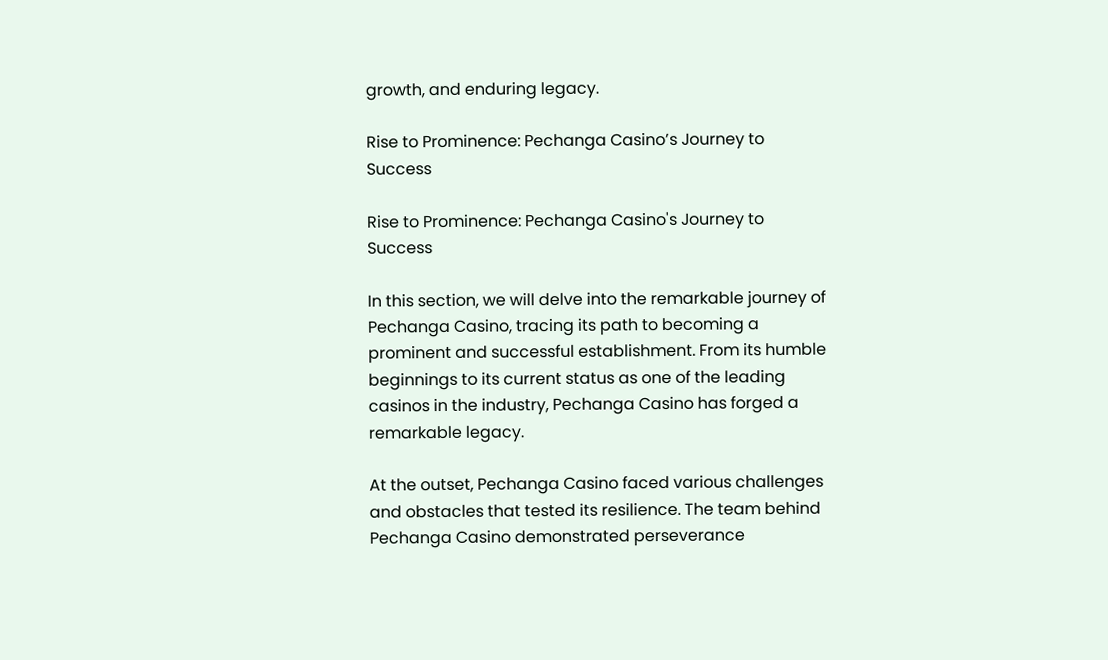growth, and enduring legacy.

Rise to Prominence: Pechanga Casino’s Journey to Success

Rise to Prominence: Pechanga Casino's Journey to Success

In this section, we will delve into the remarkable journey of Pechanga Casino, tracing its path to becoming a prominent and successful establishment. From its humble beginnings to its current status as one of the leading casinos in the industry, Pechanga Casino has forged a remarkable legacy.

At the outset, Pechanga Casino faced various challenges and obstacles that tested its resilience. The team behind Pechanga Casino demonstrated perseverance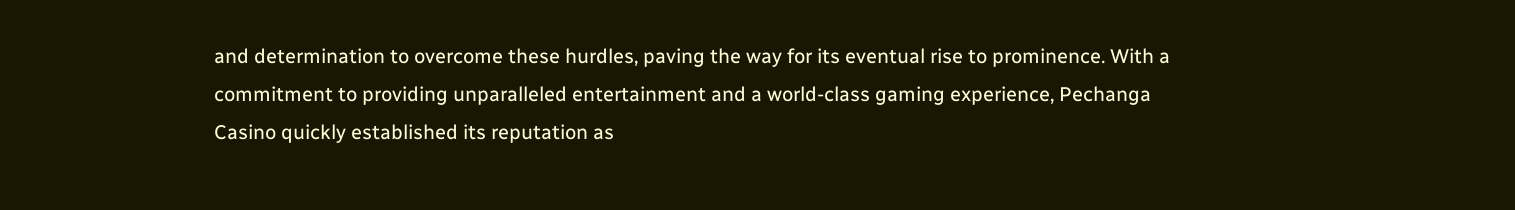and determination to overcome these hurdles, paving the way for its eventual rise to prominence. With a commitment to providing unparalleled entertainment and a world-class gaming experience, Pechanga Casino quickly established its reputation as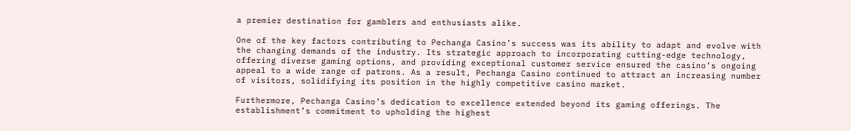a premier destination for gamblers and enthusiasts alike.

One of the key factors contributing to Pechanga Casino’s success was its ability to adapt and evolve with the changing demands of the industry. Its strategic approach to incorporating cutting-edge technology, offering diverse gaming options, and providing exceptional customer service ensured the casino’s ongoing appeal to a wide range of patrons. As a result, Pechanga Casino continued to attract an increasing number of visitors, solidifying its position in the highly competitive casino market.

Furthermore, Pechanga Casino’s dedication to excellence extended beyond its gaming offerings. The establishment’s commitment to upholding the highest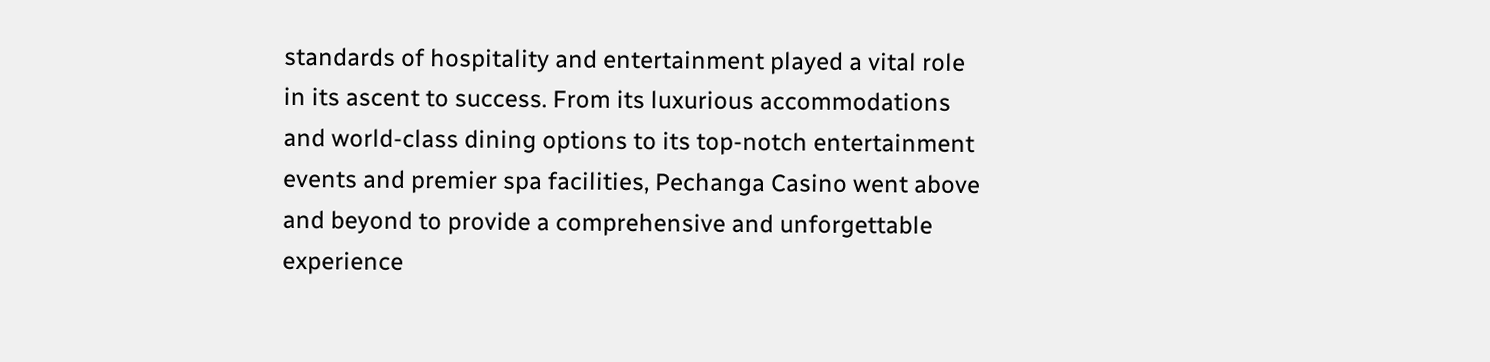standards of hospitality and entertainment played a vital role in its ascent to success. From its luxurious accommodations and world-class dining options to its top-notch entertainment events and premier spa facilities, Pechanga Casino went above and beyond to provide a comprehensive and unforgettable experience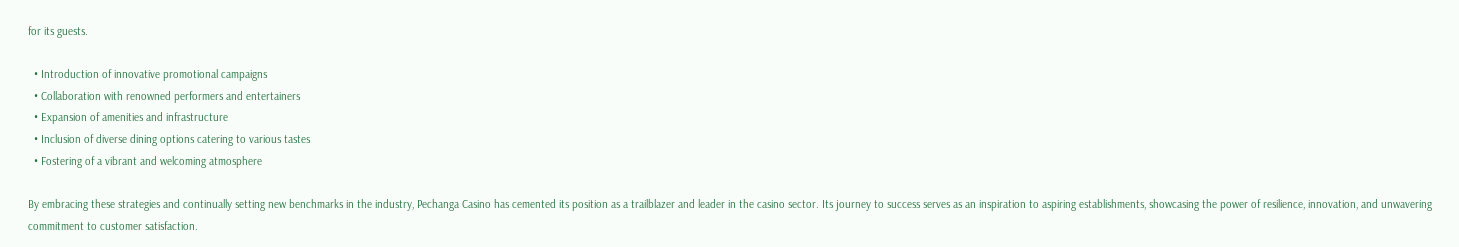for its guests.

  • Introduction of innovative promotional campaigns
  • Collaboration with renowned performers and entertainers
  • Expansion of amenities and infrastructure
  • Inclusion of diverse dining options catering to various tastes
  • Fostering of a vibrant and welcoming atmosphere

By embracing these strategies and continually setting new benchmarks in the industry, Pechanga Casino has cemented its position as a trailblazer and leader in the casino sector. Its journey to success serves as an inspiration to aspiring establishments, showcasing the power of resilience, innovation, and unwavering commitment to customer satisfaction.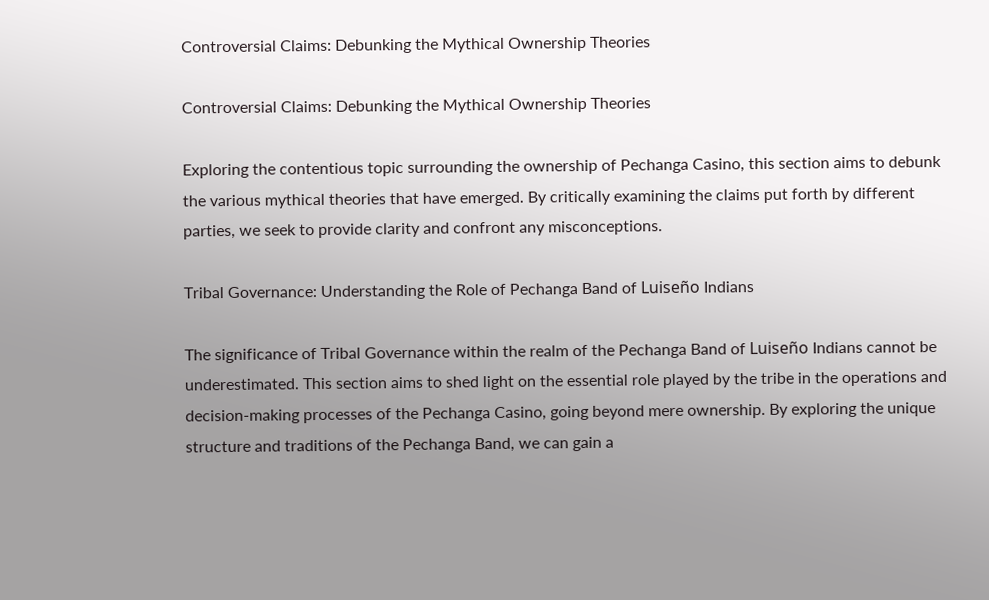Controversial Claims: Debunking the Mythical Ownership Theories

Controversial Claims: Debunking the Mythical Ownership Theories

Exploring the contentious topic surrounding the ownership of Pechanga Casino, this section aims to debunk the various mythical theories that have emerged. By critically examining the claims put forth by different parties, we seek to provide clarity and confront any misconceptions.

Tribal Governance: Understanding the Role of Pechanga Band of Luiseño Indians

The significance of Tribal Governance within the realm of the Pechanga Band of Luiseño Indians cannot be underestimated. This section aims to shed light on the essential role played by the tribe in the operations and decision-making processes of the Pechanga Casino, going beyond mere ownership. By exploring the unique structure and traditions of the Pechanga Band, we can gain a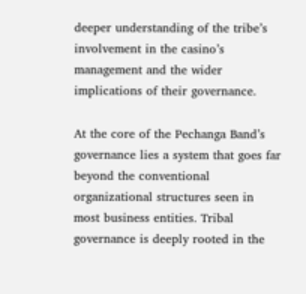deeper understanding of the tribe’s involvement in the casino’s management and the wider implications of their governance.

At the core of the Pechanga Band’s governance lies a system that goes far beyond the conventional organizational structures seen in most business entities. Tribal governance is deeply rooted in the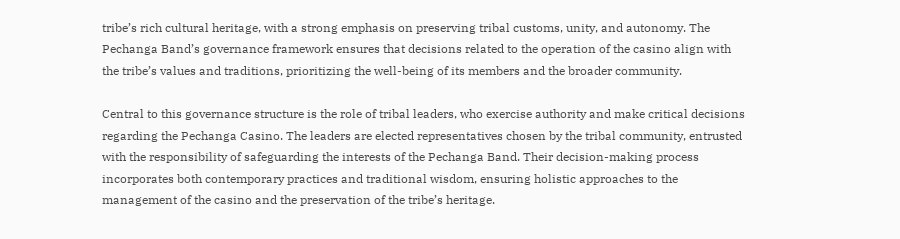tribe’s rich cultural heritage, with a strong emphasis on preserving tribal customs, unity, and autonomy. The Pechanga Band’s governance framework ensures that decisions related to the operation of the casino align with the tribe’s values and traditions, prioritizing the well-being of its members and the broader community.

Central to this governance structure is the role of tribal leaders, who exercise authority and make critical decisions regarding the Pechanga Casino. The leaders are elected representatives chosen by the tribal community, entrusted with the responsibility of safeguarding the interests of the Pechanga Band. Their decision-making process incorporates both contemporary practices and traditional wisdom, ensuring holistic approaches to the management of the casino and the preservation of the tribe’s heritage.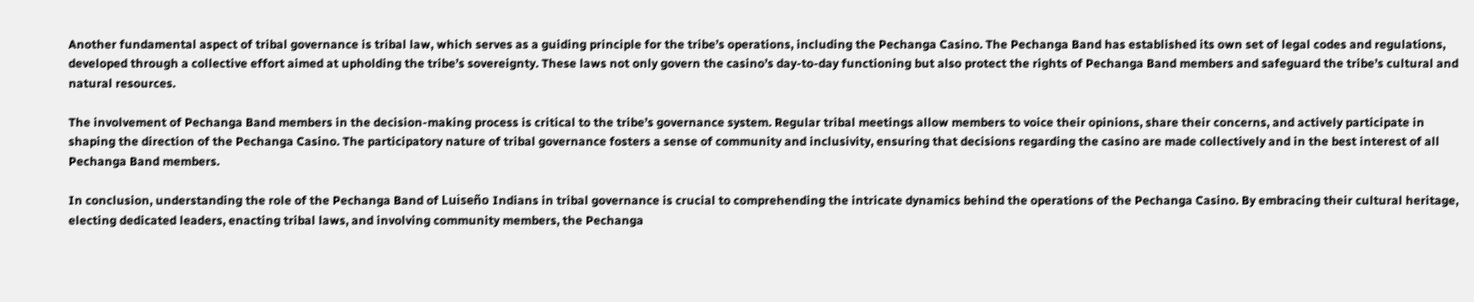Another fundamental aspect of tribal governance is tribal law, which serves as a guiding principle for the tribe’s operations, including the Pechanga Casino. The Pechanga Band has established its own set of legal codes and regulations, developed through a collective effort aimed at upholding the tribe’s sovereignty. These laws not only govern the casino’s day-to-day functioning but also protect the rights of Pechanga Band members and safeguard the tribe’s cultural and natural resources.

The involvement of Pechanga Band members in the decision-making process is critical to the tribe’s governance system. Regular tribal meetings allow members to voice their opinions, share their concerns, and actively participate in shaping the direction of the Pechanga Casino. The participatory nature of tribal governance fosters a sense of community and inclusivity, ensuring that decisions regarding the casino are made collectively and in the best interest of all Pechanga Band members.

In conclusion, understanding the role of the Pechanga Band of Luiseño Indians in tribal governance is crucial to comprehending the intricate dynamics behind the operations of the Pechanga Casino. By embracing their cultural heritage, electing dedicated leaders, enacting tribal laws, and involving community members, the Pechanga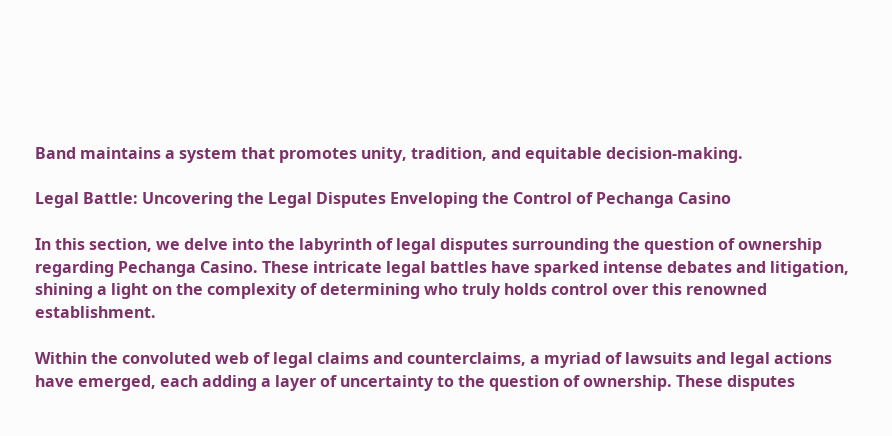Band maintains a system that promotes unity, tradition, and equitable decision-making.

Legal Battle: Uncovering the Legal Disputes Enveloping the Control of Pechanga Casino

In this section, we delve into the labyrinth of legal disputes surrounding the question of ownership regarding Pechanga Casino. These intricate legal battles have sparked intense debates and litigation, shining a light on the complexity of determining who truly holds control over this renowned establishment.

Within the convoluted web of legal claims and counterclaims, a myriad of lawsuits and legal actions have emerged, each adding a layer of uncertainty to the question of ownership. These disputes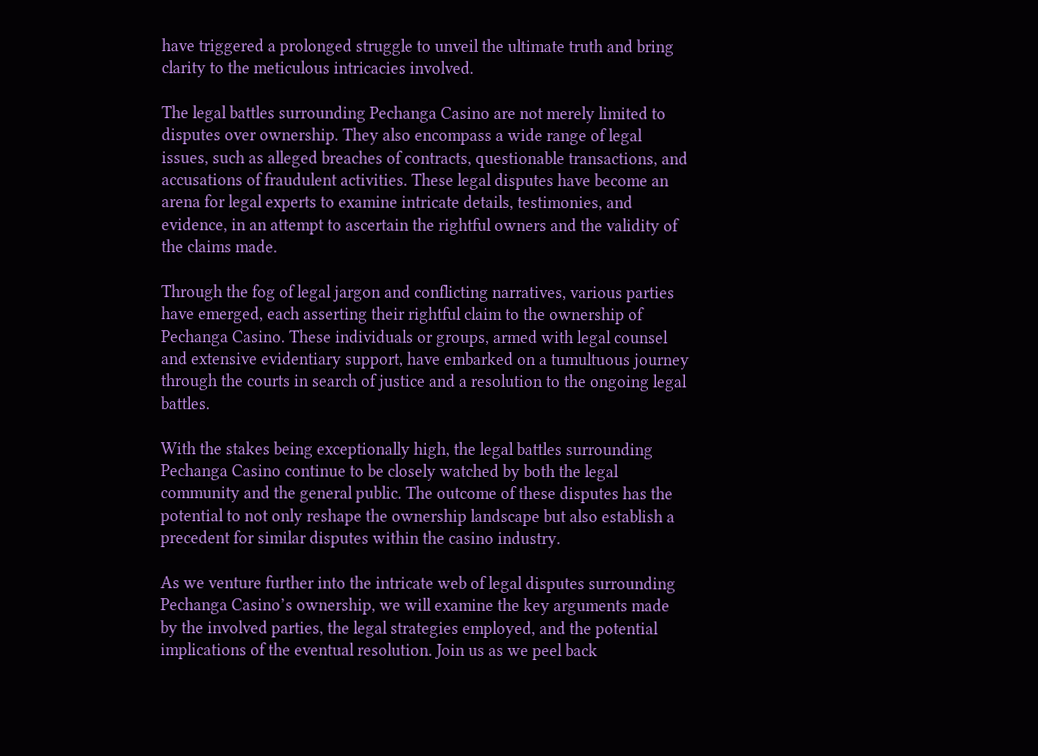have triggered a prolonged struggle to unveil the ultimate truth and bring clarity to the meticulous intricacies involved.

The legal battles surrounding Pechanga Casino are not merely limited to disputes over ownership. They also encompass a wide range of legal issues, such as alleged breaches of contracts, questionable transactions, and accusations of fraudulent activities. These legal disputes have become an arena for legal experts to examine intricate details, testimonies, and evidence, in an attempt to ascertain the rightful owners and the validity of the claims made.

Through the fog of legal jargon and conflicting narratives, various parties have emerged, each asserting their rightful claim to the ownership of Pechanga Casino. These individuals or groups, armed with legal counsel and extensive evidentiary support, have embarked on a tumultuous journey through the courts in search of justice and a resolution to the ongoing legal battles.

With the stakes being exceptionally high, the legal battles surrounding Pechanga Casino continue to be closely watched by both the legal community and the general public. The outcome of these disputes has the potential to not only reshape the ownership landscape but also establish a precedent for similar disputes within the casino industry.

As we venture further into the intricate web of legal disputes surrounding Pechanga Casino’s ownership, we will examine the key arguments made by the involved parties, the legal strategies employed, and the potential implications of the eventual resolution. Join us as we peel back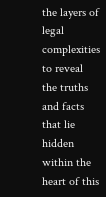the layers of legal complexities to reveal the truths and facts that lie hidden within the heart of this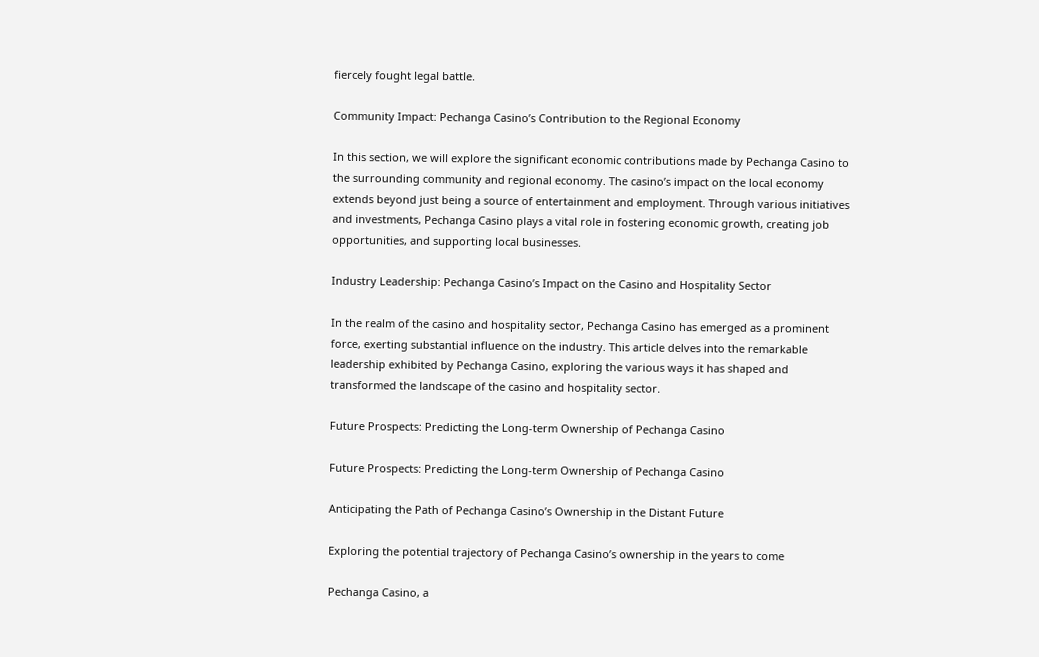fiercely fought legal battle.

Community Impact: Pechanga Casino’s Contribution to the Regional Economy

In this section, we will explore the significant economic contributions made by Pechanga Casino to the surrounding community and regional economy. The casino’s impact on the local economy extends beyond just being a source of entertainment and employment. Through various initiatives and investments, Pechanga Casino plays a vital role in fostering economic growth, creating job opportunities, and supporting local businesses.

Industry Leadership: Pechanga Casino’s Impact on the Casino and Hospitality Sector

In the realm of the casino and hospitality sector, Pechanga Casino has emerged as a prominent force, exerting substantial influence on the industry. This article delves into the remarkable leadership exhibited by Pechanga Casino, exploring the various ways it has shaped and transformed the landscape of the casino and hospitality sector.

Future Prospects: Predicting the Long-term Ownership of Pechanga Casino

Future Prospects: Predicting the Long-term Ownership of Pechanga Casino

Anticipating the Path of Pechanga Casino’s Ownership in the Distant Future

Exploring the potential trajectory of Pechanga Casino’s ownership in the years to come

Pechanga Casino, a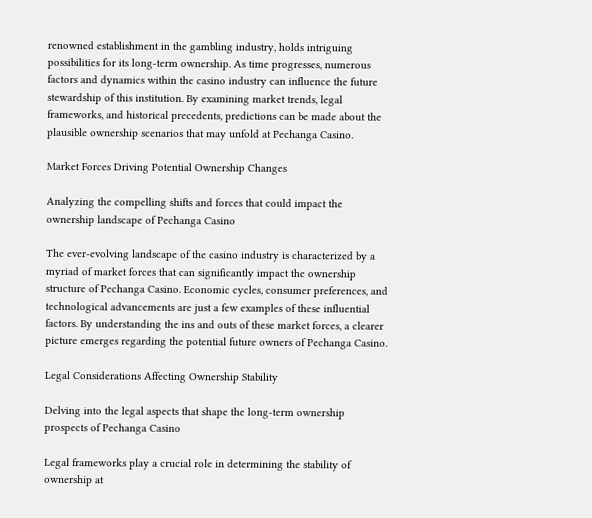renowned establishment in the gambling industry, holds intriguing possibilities for its long-term ownership. As time progresses, numerous factors and dynamics within the casino industry can influence the future stewardship of this institution. By examining market trends, legal frameworks, and historical precedents, predictions can be made about the plausible ownership scenarios that may unfold at Pechanga Casino.

Market Forces Driving Potential Ownership Changes

Analyzing the compelling shifts and forces that could impact the ownership landscape of Pechanga Casino

The ever-evolving landscape of the casino industry is characterized by a myriad of market forces that can significantly impact the ownership structure of Pechanga Casino. Economic cycles, consumer preferences, and technological advancements are just a few examples of these influential factors. By understanding the ins and outs of these market forces, a clearer picture emerges regarding the potential future owners of Pechanga Casino.

Legal Considerations Affecting Ownership Stability

Delving into the legal aspects that shape the long-term ownership prospects of Pechanga Casino

Legal frameworks play a crucial role in determining the stability of ownership at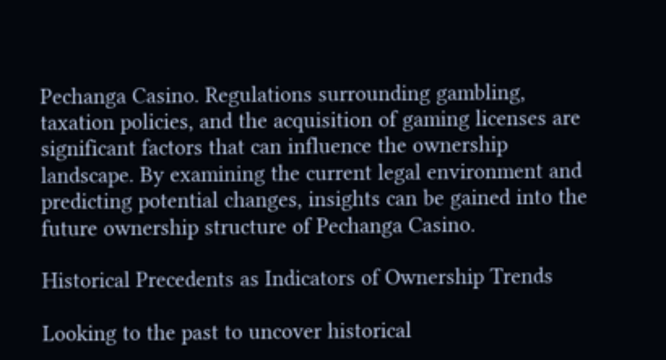Pechanga Casino. Regulations surrounding gambling, taxation policies, and the acquisition of gaming licenses are significant factors that can influence the ownership landscape. By examining the current legal environment and predicting potential changes, insights can be gained into the future ownership structure of Pechanga Casino.

Historical Precedents as Indicators of Ownership Trends

Looking to the past to uncover historical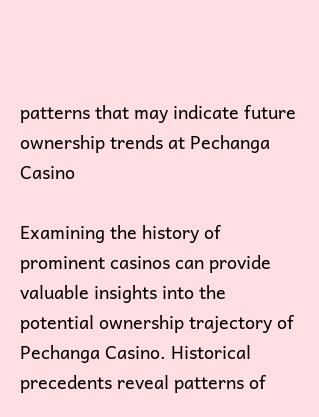patterns that may indicate future ownership trends at Pechanga Casino

Examining the history of prominent casinos can provide valuable insights into the potential ownership trajectory of Pechanga Casino. Historical precedents reveal patterns of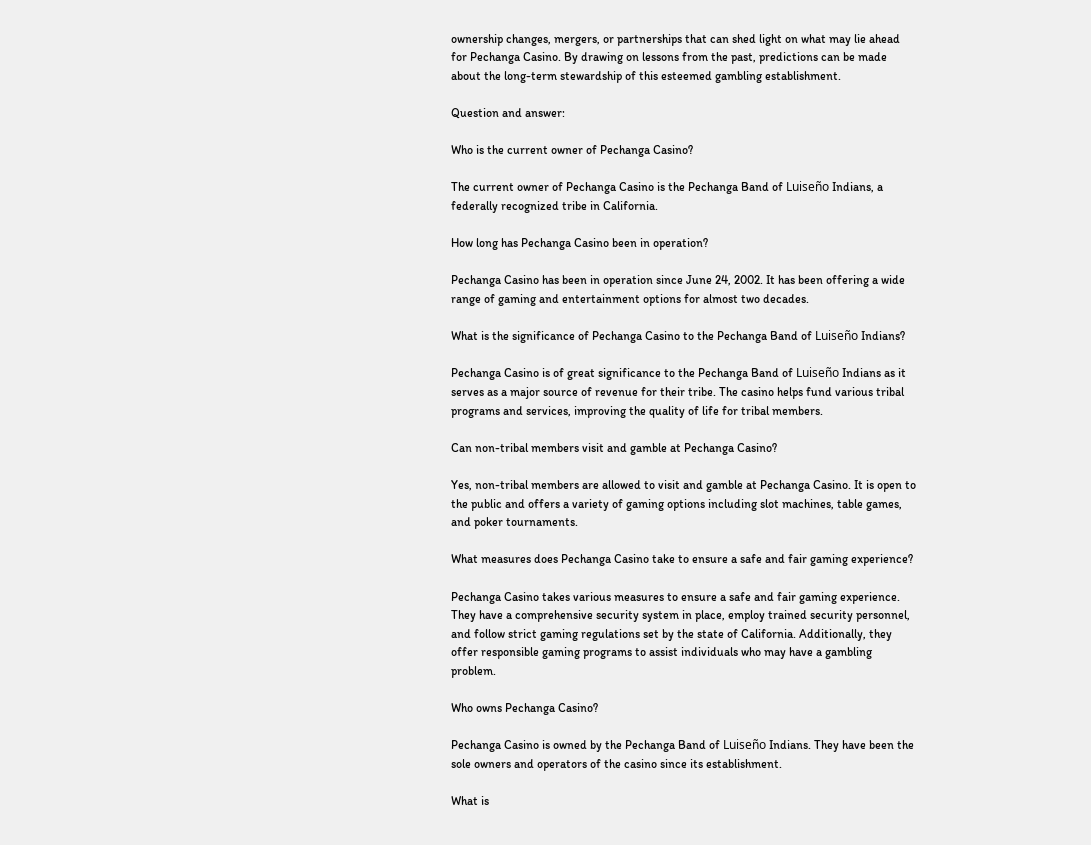ownership changes, mergers, or partnerships that can shed light on what may lie ahead for Pechanga Casino. By drawing on lessons from the past, predictions can be made about the long-term stewardship of this esteemed gambling establishment.

Question and answer:

Who is the current owner of Pechanga Casino?

The current owner of Pechanga Casino is the Pechanga Band of Luiseño Indians, a federally recognized tribe in California.

How long has Pechanga Casino been in operation?

Pechanga Casino has been in operation since June 24, 2002. It has been offering a wide range of gaming and entertainment options for almost two decades.

What is the significance of Pechanga Casino to the Pechanga Band of Luiseño Indians?

Pechanga Casino is of great significance to the Pechanga Band of Luiseño Indians as it serves as a major source of revenue for their tribe. The casino helps fund various tribal programs and services, improving the quality of life for tribal members.

Can non-tribal members visit and gamble at Pechanga Casino?

Yes, non-tribal members are allowed to visit and gamble at Pechanga Casino. It is open to the public and offers a variety of gaming options including slot machines, table games, and poker tournaments.

What measures does Pechanga Casino take to ensure a safe and fair gaming experience?

Pechanga Casino takes various measures to ensure a safe and fair gaming experience. They have a comprehensive security system in place, employ trained security personnel, and follow strict gaming regulations set by the state of California. Additionally, they offer responsible gaming programs to assist individuals who may have a gambling problem.

Who owns Pechanga Casino?

Pechanga Casino is owned by the Pechanga Band of Luiseño Indians. They have been the sole owners and operators of the casino since its establishment.

What is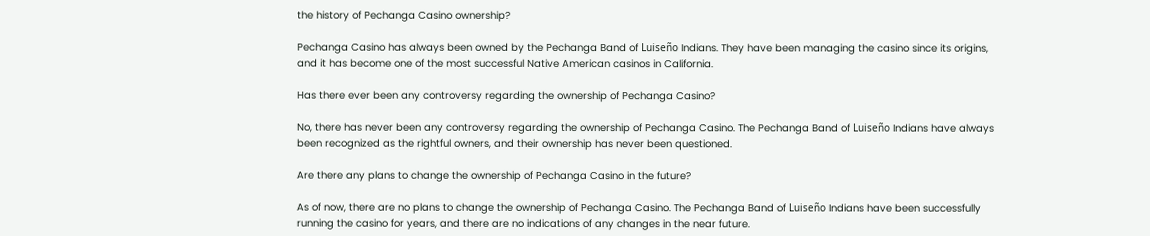the history of Pechanga Casino ownership?

Pechanga Casino has always been owned by the Pechanga Band of Luiseño Indians. They have been managing the casino since its origins, and it has become one of the most successful Native American casinos in California.

Has there ever been any controversy regarding the ownership of Pechanga Casino?

No, there has never been any controversy regarding the ownership of Pechanga Casino. The Pechanga Band of Luiseño Indians have always been recognized as the rightful owners, and their ownership has never been questioned.

Are there any plans to change the ownership of Pechanga Casino in the future?

As of now, there are no plans to change the ownership of Pechanga Casino. The Pechanga Band of Luiseño Indians have been successfully running the casino for years, and there are no indications of any changes in the near future.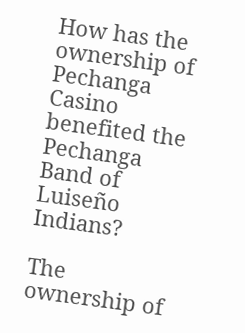How has the ownership of Pechanga Casino benefited the Pechanga Band of Luiseño Indians?

The ownership of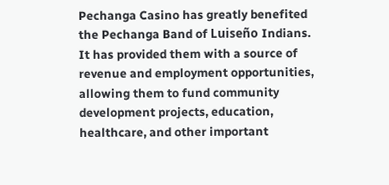Pechanga Casino has greatly benefited the Pechanga Band of Luiseño Indians. It has provided them with a source of revenue and employment opportunities, allowing them to fund community development projects, education, healthcare, and other important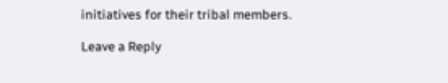initiatives for their tribal members.

Leave a Reply